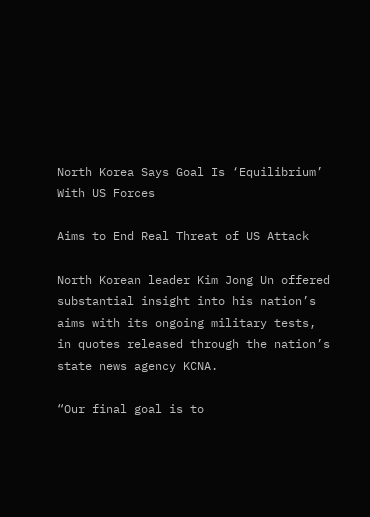North Korea Says Goal Is ‘Equilibrium’ With US Forces

Aims to End Real Threat of US Attack

North Korean leader Kim Jong Un offered substantial insight into his nation’s aims with its ongoing military tests, in quotes released through the nation’s state news agency KCNA.

“Our final goal is to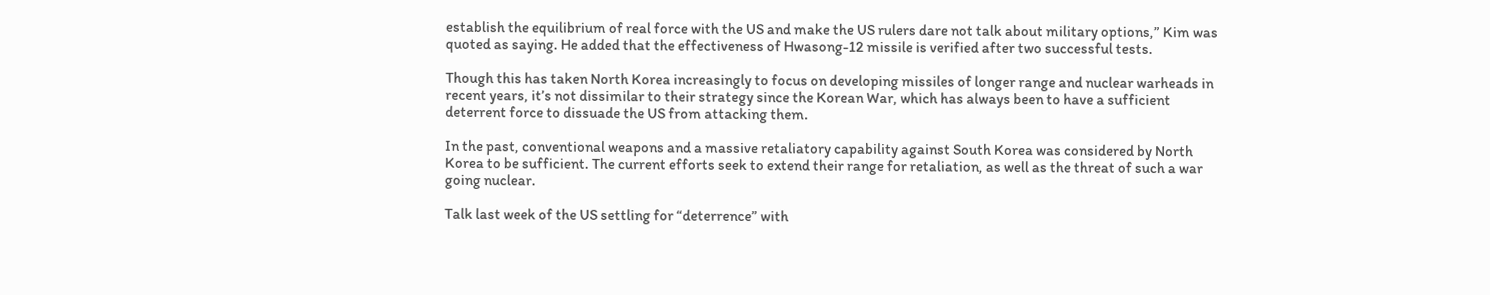establish the equilibrium of real force with the US and make the US rulers dare not talk about military options,” Kim was quoted as saying. He added that the effectiveness of Hwasong-12 missile is verified after two successful tests.

Though this has taken North Korea increasingly to focus on developing missiles of longer range and nuclear warheads in recent years, it’s not dissimilar to their strategy since the Korean War, which has always been to have a sufficient deterrent force to dissuade the US from attacking them.

In the past, conventional weapons and a massive retaliatory capability against South Korea was considered by North Korea to be sufficient. The current efforts seek to extend their range for retaliation, as well as the threat of such a war going nuclear.

Talk last week of the US settling for “deterrence” with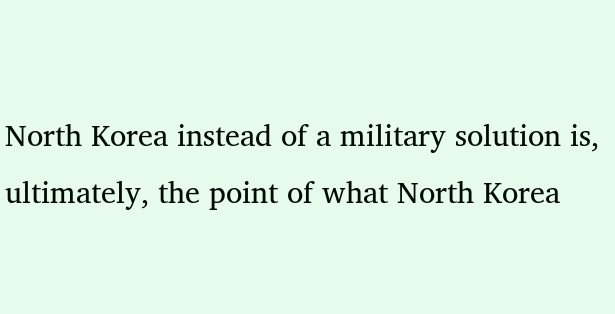North Korea instead of a military solution is, ultimately, the point of what North Korea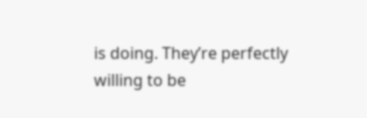is doing. They’re perfectly willing to be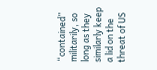“contained” militarily, so long as they similarly keep a lid on the threat of US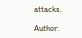attacks.

Author: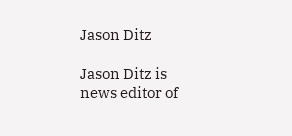Jason Ditz

Jason Ditz is news editor of